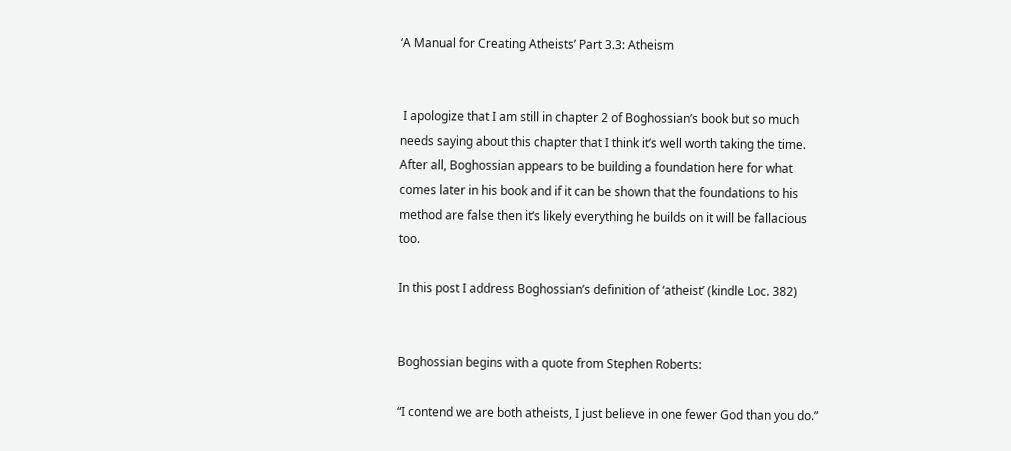‘A Manual for Creating Atheists’ Part 3.3: Atheism


 I apologize that I am still in chapter 2 of Boghossian’s book but so much needs saying about this chapter that I think it’s well worth taking the time. After all, Boghossian appears to be building a foundation here for what comes later in his book and if it can be shown that the foundations to his method are false then it’s likely everything he builds on it will be fallacious too.

In this post I address Boghossian’s definition of ‘atheist’ (kindle Loc. 382)


Boghossian begins with a quote from Stephen Roberts:

“I contend we are both atheists, I just believe in one fewer God than you do.”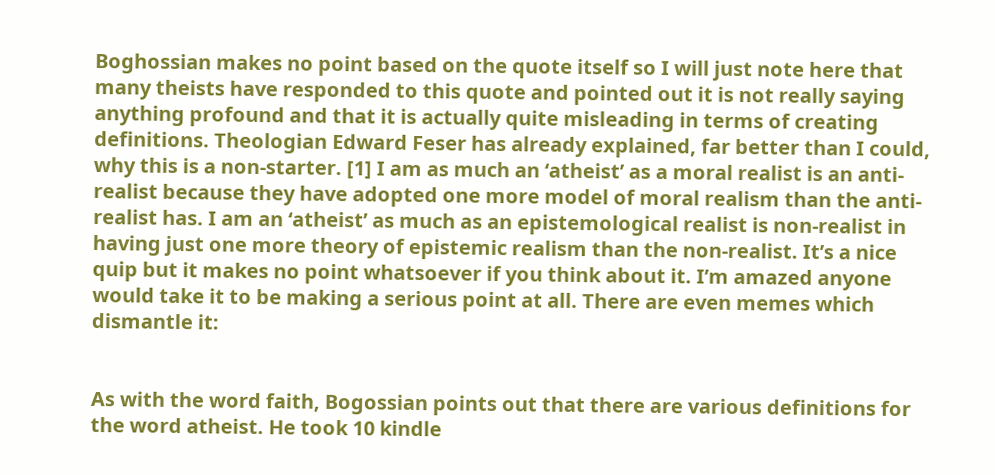Boghossian makes no point based on the quote itself so I will just note here that many theists have responded to this quote and pointed out it is not really saying anything profound and that it is actually quite misleading in terms of creating definitions. Theologian Edward Feser has already explained, far better than I could, why this is a non-starter. [1] I am as much an ‘atheist’ as a moral realist is an anti-realist because they have adopted one more model of moral realism than the anti-realist has. I am an ‘atheist’ as much as an epistemological realist is non-realist in having just one more theory of epistemic realism than the non-realist. It’s a nice quip but it makes no point whatsoever if you think about it. I’m amazed anyone would take it to be making a serious point at all. There are even memes which dismantle it:


As with the word faith, Bogossian points out that there are various definitions for the word atheist. He took 10 kindle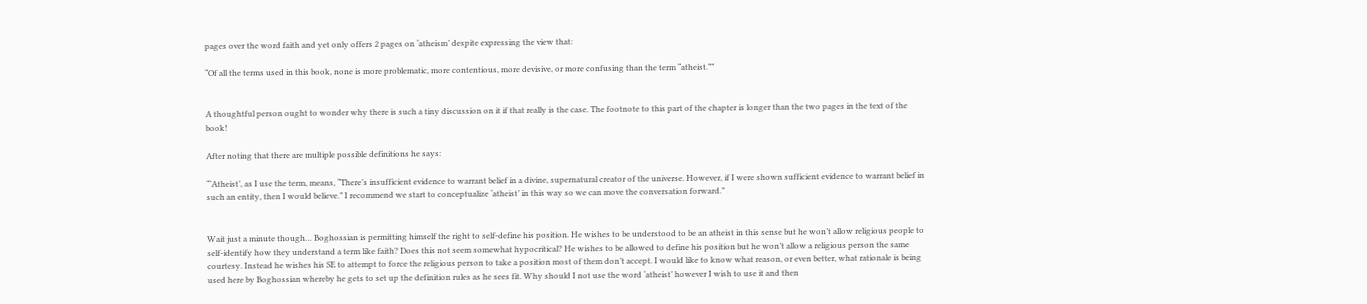pages over the word faith and yet only offers 2 pages on ‘atheism’ despite expressing the view that:

“Of all the terms used in this book, none is more problematic, more contentious, more devisive, or more confusing than the term “atheist.””


A thoughtful person ought to wonder why there is such a tiny discussion on it if that really is the case. The footnote to this part of the chapter is longer than the two pages in the text of the book!

After noting that there are multiple possible definitions he says:

“‘Atheist’, as I use the term, means, “There’s insufficient evidence to warrant belief in a divine, supernatural creator of the universe. However, if I were shown sufficient evidence to warrant belief in such an entity, then I would believe.” I recommend we start to conceptualize ‘atheist’ in this way so we can move the conversation forward.”


Wait just a minute though… Boghossian is permitting himself the right to self-define his position. He wishes to be understood to be an atheist in this sense but he won’t allow religious people to self-identify how they understand a term like faith? Does this not seem somewhat hypocritical? He wishes to be allowed to define his position but he won’t allow a religious person the same courtesy. Instead he wishes his SE to attempt to force the religious person to take a position most of them don’t accept. I would like to know what reason, or even better, what rationale is being used here by Boghossian whereby he gets to set up the definition rules as he sees fit. Why should I not use the word ‘atheist’ however I wish to use it and then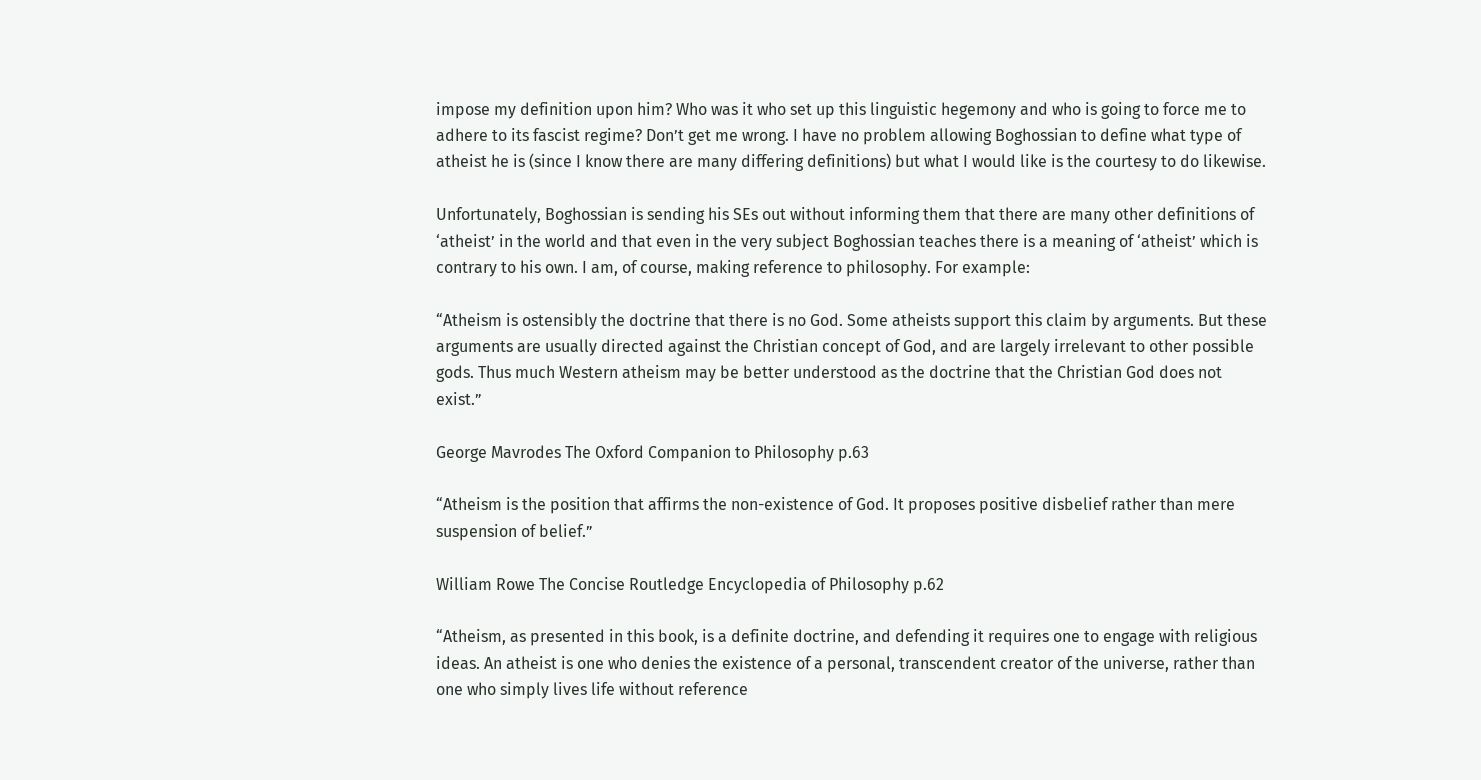impose my definition upon him? Who was it who set up this linguistic hegemony and who is going to force me to adhere to its fascist regime? Don’t get me wrong. I have no problem allowing Boghossian to define what type of atheist he is (since I know there are many differing definitions) but what I would like is the courtesy to do likewise.

Unfortunately, Boghossian is sending his SEs out without informing them that there are many other definitions of ‘atheist’ in the world and that even in the very subject Boghossian teaches there is a meaning of ‘atheist’ which is contrary to his own. I am, of course, making reference to philosophy. For example:

“Atheism is ostensibly the doctrine that there is no God. Some atheists support this claim by arguments. But these arguments are usually directed against the Christian concept of God, and are largely irrelevant to other possible gods. Thus much Western atheism may be better understood as the doctrine that the Christian God does not exist.”

George Mavrodes The Oxford Companion to Philosophy p.63

“Atheism is the position that affirms the non-existence of God. It proposes positive disbelief rather than mere suspension of belief.”

William Rowe The Concise Routledge Encyclopedia of Philosophy p.62

“Atheism, as presented in this book, is a definite doctrine, and defending it requires one to engage with religious ideas. An atheist is one who denies the existence of a personal, transcendent creator of the universe, rather than one who simply lives life without reference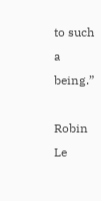to such a being.”

Robin Le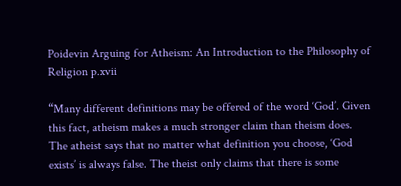Poidevin Arguing for Atheism: An Introduction to the Philosophy of Religion p.xvii

“Many different definitions may be offered of the word ‘God’. Given this fact, atheism makes a much stronger claim than theism does. The atheist says that no matter what definition you choose, ‘God exists’ is always false. The theist only claims that there is some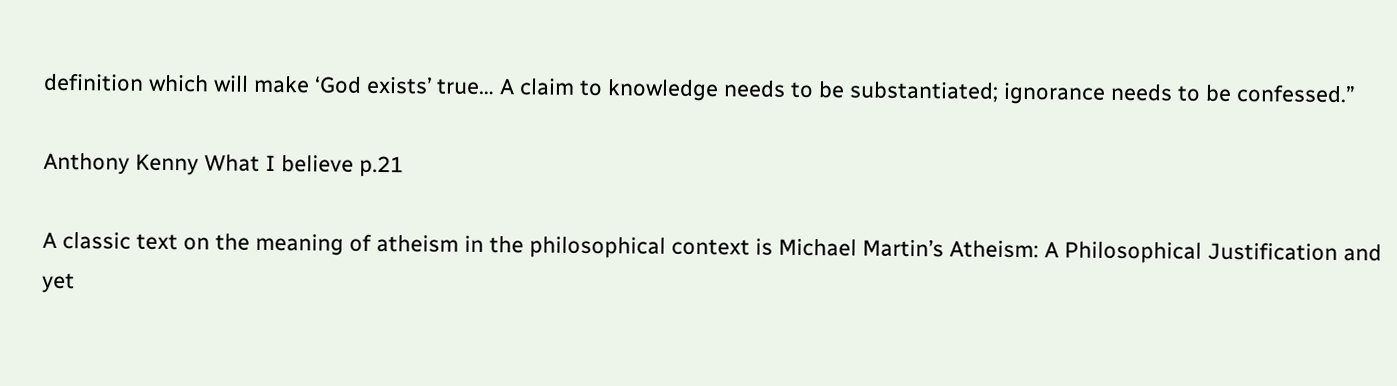definition which will make ‘God exists’ true… A claim to knowledge needs to be substantiated; ignorance needs to be confessed.”

Anthony Kenny What I believe p.21

A classic text on the meaning of atheism in the philosophical context is Michael Martin’s Atheism: A Philosophical Justification and yet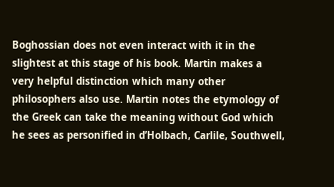Boghossian does not even interact with it in the slightest at this stage of his book. Martin makes a very helpful distinction which many other philosophers also use. Martin notes the etymology of the Greek can take the meaning without God which he sees as personified in d’Holbach, Carlile, Southwell,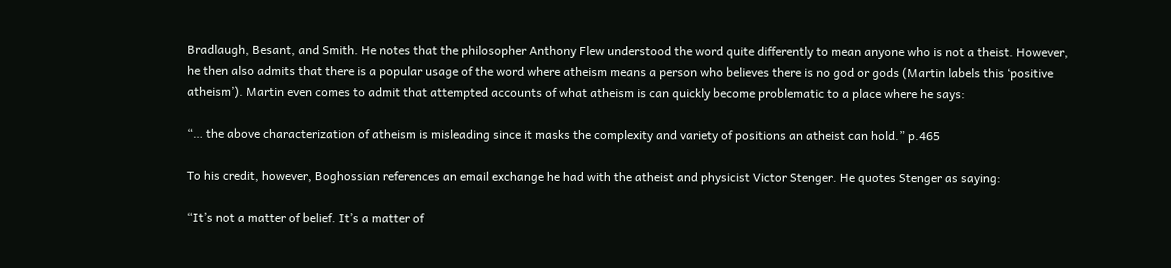Bradlaugh, Besant, and Smith. He notes that the philosopher Anthony Flew understood the word quite differently to mean anyone who is not a theist. However, he then also admits that there is a popular usage of the word where atheism means a person who believes there is no god or gods (Martin labels this ‘positive atheism’). Martin even comes to admit that attempted accounts of what atheism is can quickly become problematic to a place where he says:

“… the above characterization of atheism is misleading since it masks the complexity and variety of positions an atheist can hold.” p.465

To his credit, however, Boghossian references an email exchange he had with the atheist and physicist Victor Stenger. He quotes Stenger as saying:

“It’s not a matter of belief. It’s a matter of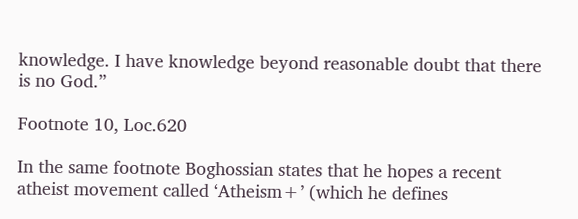knowledge. I have knowledge beyond reasonable doubt that there is no God.”

Footnote 10, Loc.620

In the same footnote Boghossian states that he hopes a recent atheist movement called ‘Atheism+’ (which he defines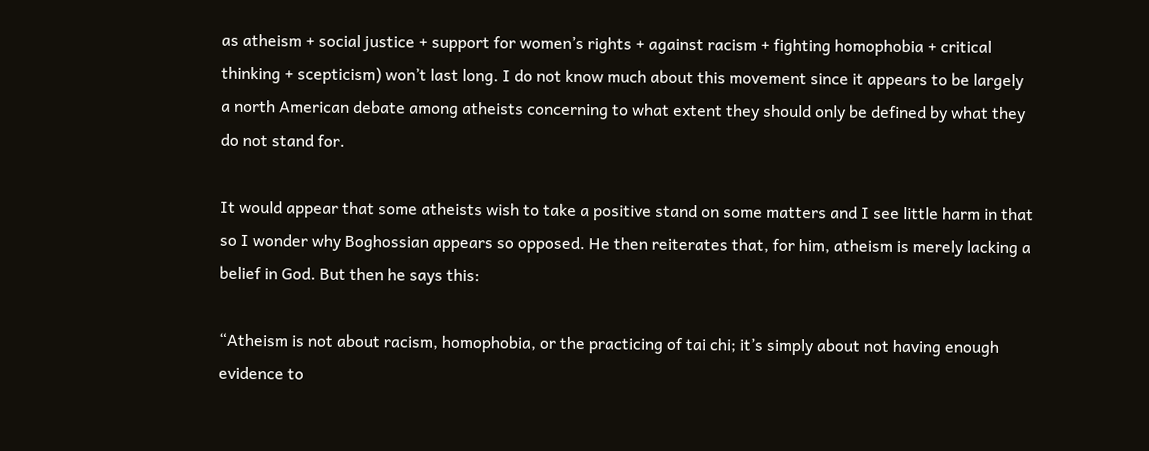as atheism + social justice + support for women’s rights + against racism + fighting homophobia + critical thinking + scepticism) won’t last long. I do not know much about this movement since it appears to be largely a north American debate among atheists concerning to what extent they should only be defined by what they do not stand for.

It would appear that some atheists wish to take a positive stand on some matters and I see little harm in that so I wonder why Boghossian appears so opposed. He then reiterates that, for him, atheism is merely lacking a belief in God. But then he says this:

“Atheism is not about racism, homophobia, or the practicing of tai chi; it’s simply about not having enough evidence to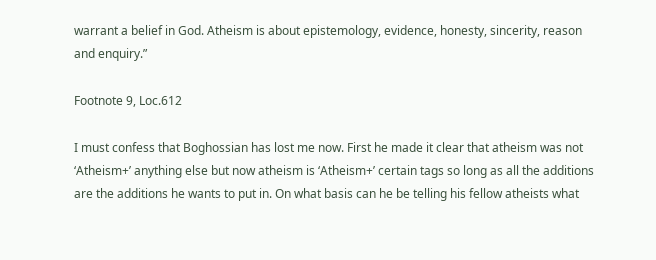warrant a belief in God. Atheism is about epistemology, evidence, honesty, sincerity, reason and enquiry.”

Footnote 9, Loc.612

I must confess that Boghossian has lost me now. First he made it clear that atheism was not ‘Atheism+’ anything else but now atheism is ‘Atheism+’ certain tags so long as all the additions are the additions he wants to put in. On what basis can he be telling his fellow atheists what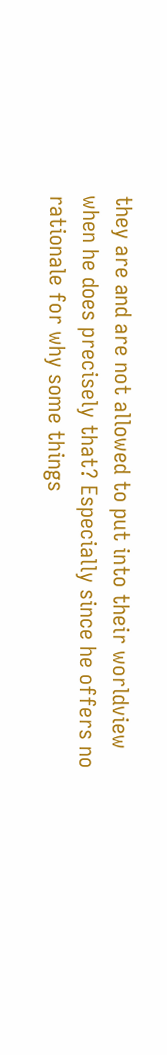they are and are not allowed to put into their worldview when he does precisely that? Especially since he offers no rationale for why some things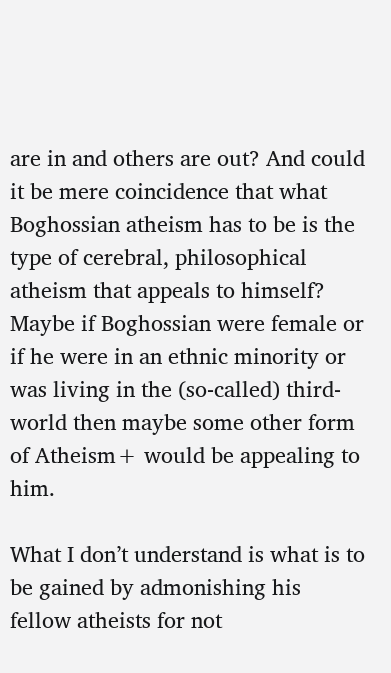are in and others are out? And could it be mere coincidence that what Boghossian atheism has to be is the type of cerebral, philosophical atheism that appeals to himself? Maybe if Boghossian were female or if he were in an ethnic minority or was living in the (so-called) third-world then maybe some other form of Atheism+ would be appealing to him.

What I don’t understand is what is to be gained by admonishing his fellow atheists for not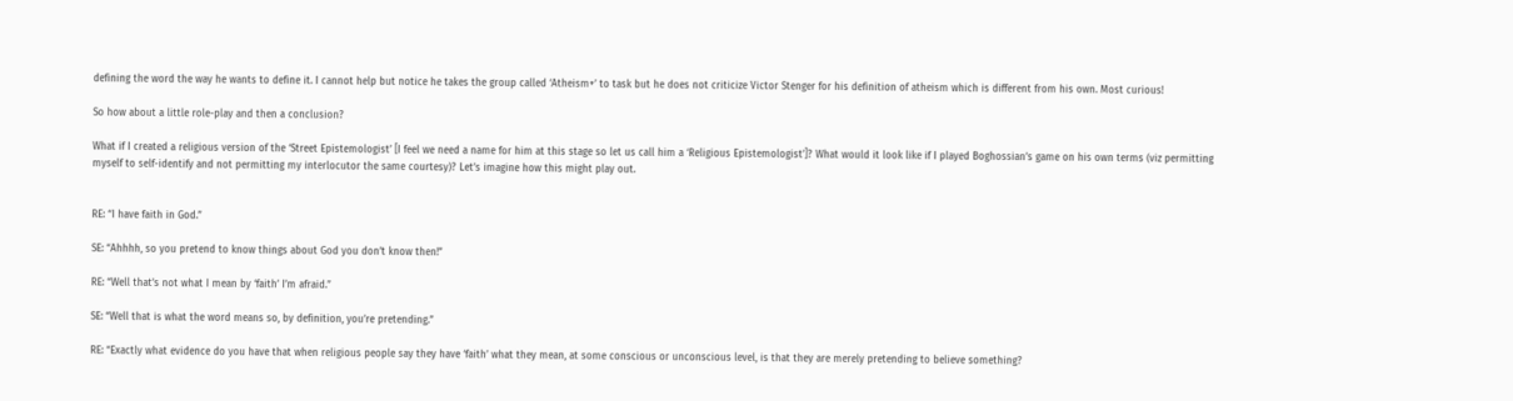defining the word the way he wants to define it. I cannot help but notice he takes the group called ‘Atheism+’ to task but he does not criticize Victor Stenger for his definition of atheism which is different from his own. Most curious!

So how about a little role-play and then a conclusion?

What if I created a religious version of the ‘Street Epistemologist’ [I feel we need a name for him at this stage so let us call him a ‘Religious Epistemologist’]? What would it look like if I played Boghossian’s game on his own terms (viz permitting myself to self-identify and not permitting my interlocutor the same courtesy)? Let’s imagine how this might play out.


RE: “I have faith in God.”

SE: “Ahhhh, so you pretend to know things about God you don’t know then!”

RE: “Well that’s not what I mean by ‘faith’ I’m afraid.”

SE: “Well that is what the word means so, by definition, you’re pretending.”

RE: “Exactly what evidence do you have that when religious people say they have ‘faith’ what they mean, at some conscious or unconscious level, is that they are merely pretending to believe something?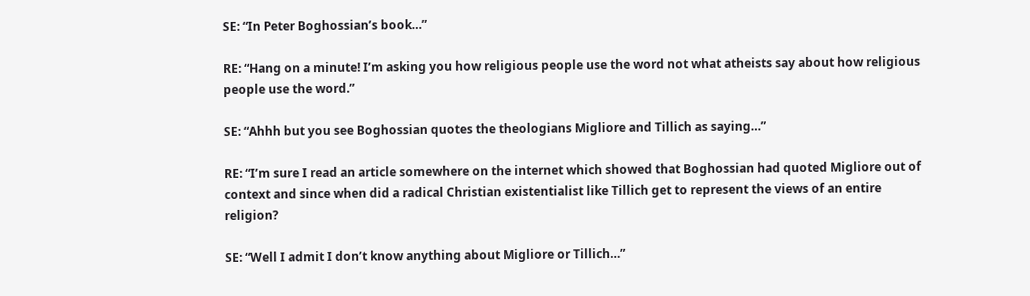SE: “In Peter Boghossian’s book…”

RE: “Hang on a minute! I’m asking you how religious people use the word not what atheists say about how religious people use the word.”

SE: “Ahhh but you see Boghossian quotes the theologians Migliore and Tillich as saying…”

RE: “I’m sure I read an article somewhere on the internet which showed that Boghossian had quoted Migliore out of context and since when did a radical Christian existentialist like Tillich get to represent the views of an entire religion?

SE: “Well I admit I don’t know anything about Migliore or Tillich…”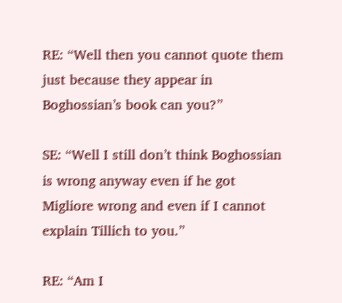RE: “Well then you cannot quote them just because they appear in Boghossian’s book can you?”

SE: “Well I still don’t think Boghossian is wrong anyway even if he got Migliore wrong and even if I cannot explain Tillich to you.”

RE: “Am I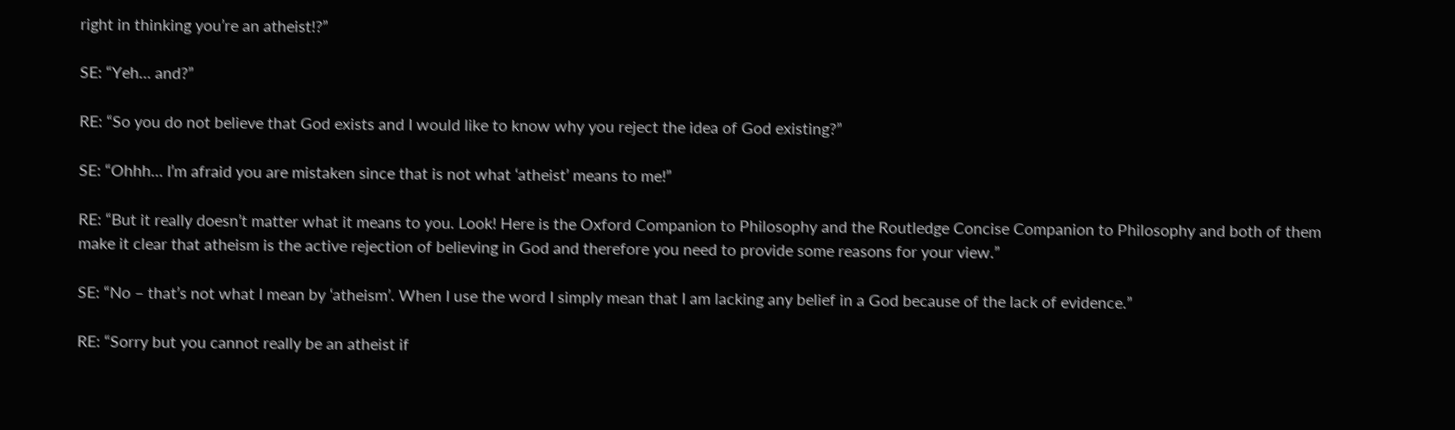right in thinking you’re an atheist!?”

SE: “Yeh… and?”

RE: “So you do not believe that God exists and I would like to know why you reject the idea of God existing?”

SE: “Ohhh… I’m afraid you are mistaken since that is not what ‘atheist’ means to me!”

RE: “But it really doesn’t matter what it means to you. Look! Here is the Oxford Companion to Philosophy and the Routledge Concise Companion to Philosophy and both of them make it clear that atheism is the active rejection of believing in God and therefore you need to provide some reasons for your view.”

SE: “No – that’s not what I mean by ‘atheism’. When I use the word I simply mean that I am lacking any belief in a God because of the lack of evidence.”

RE: “Sorry but you cannot really be an atheist if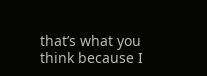that’s what you think because I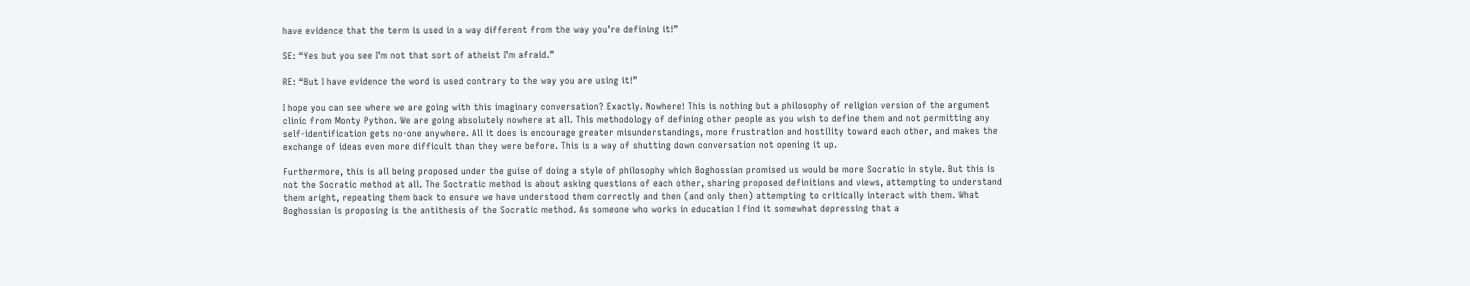have evidence that the term is used in a way different from the way you’re defining it!”

SE: “Yes but you see I’m not that sort of atheist I’m afraid.”

RE: “But I have evidence the word is used contrary to the way you are using it!”

I hope you can see where we are going with this imaginary conversation? Exactly. Nowhere! This is nothing but a philosophy of religion version of the argument clinic from Monty Python. We are going absolutely nowhere at all. This methodology of defining other people as you wish to define them and not permitting any self-identification gets no-one anywhere. All it does is encourage greater misunderstandings, more frustration and hostility toward each other, and makes the exchange of ideas even more difficult than they were before. This is a way of shutting down conversation not opening it up.

Furthermore, this is all being proposed under the guise of doing a style of philosophy which Boghossian promised us would be more Socratic in style. But this is not the Socratic method at all. The Soctratic method is about asking questions of each other, sharing proposed definitions and views, attempting to understand them aright, repeating them back to ensure we have understood them correctly and then (and only then) attempting to critically interact with them. What Boghossian is proposing is the antithesis of the Socratic method. As someone who works in education I find it somewhat depressing that a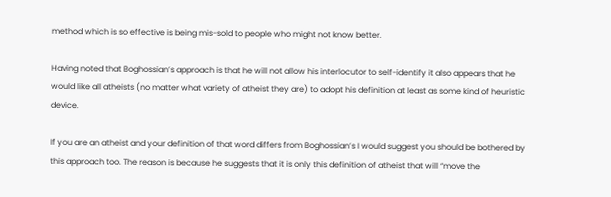method which is so effective is being mis-sold to people who might not know better.

Having noted that Boghossian’s approach is that he will not allow his interlocutor to self-identify it also appears that he would like all atheists (no matter what variety of atheist they are) to adopt his definition at least as some kind of heuristic device.

If you are an atheist and your definition of that word differs from Boghossian’s I would suggest you should be bothered by this approach too. The reason is because he suggests that it is only this definition of atheist that will “move the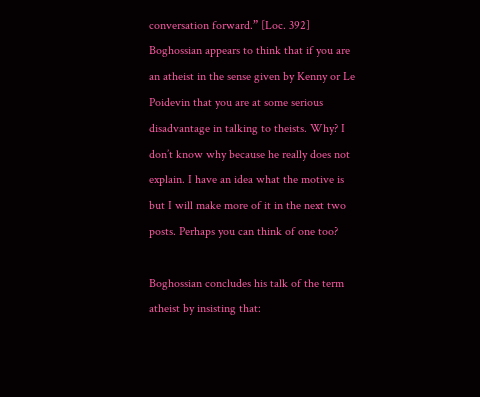conversation forward.” [Loc. 392] Boghossian appears to think that if you are an atheist in the sense given by Kenny or Le Poidevin that you are at some serious disadvantage in talking to theists. Why? I don’t know why because he really does not explain. I have an idea what the motive is but I will make more of it in the next two posts. Perhaps you can think of one too?

Boghossian concludes his talk of the term atheist by insisting that: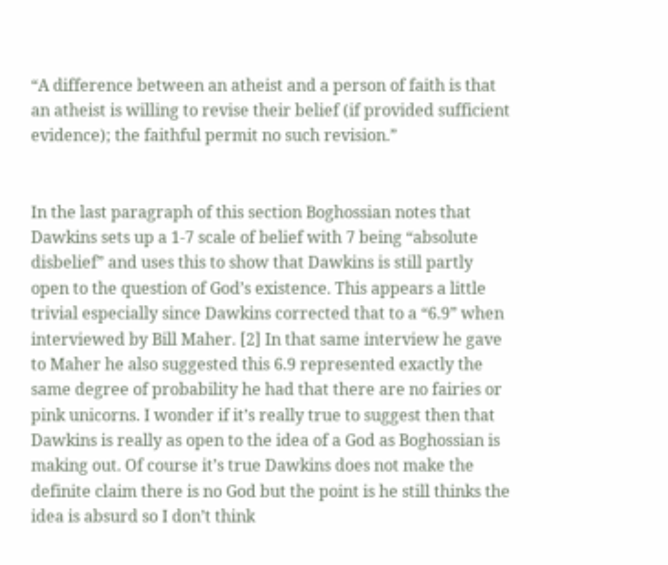“A difference between an atheist and a person of faith is that an atheist is willing to revise their belief (if provided sufficient evidence); the faithful permit no such revision.”


In the last paragraph of this section Boghossian notes that Dawkins sets up a 1-7 scale of belief with 7 being “absolute disbelief” and uses this to show that Dawkins is still partly open to the question of God’s existence. This appears a little trivial especially since Dawkins corrected that to a “6.9” when interviewed by Bill Maher. [2] In that same interview he gave to Maher he also suggested this 6.9 represented exactly the same degree of probability he had that there are no fairies or pink unicorns. I wonder if it’s really true to suggest then that Dawkins is really as open to the idea of a God as Boghossian is making out. Of course it’s true Dawkins does not make the definite claim there is no God but the point is he still thinks the idea is absurd so I don’t think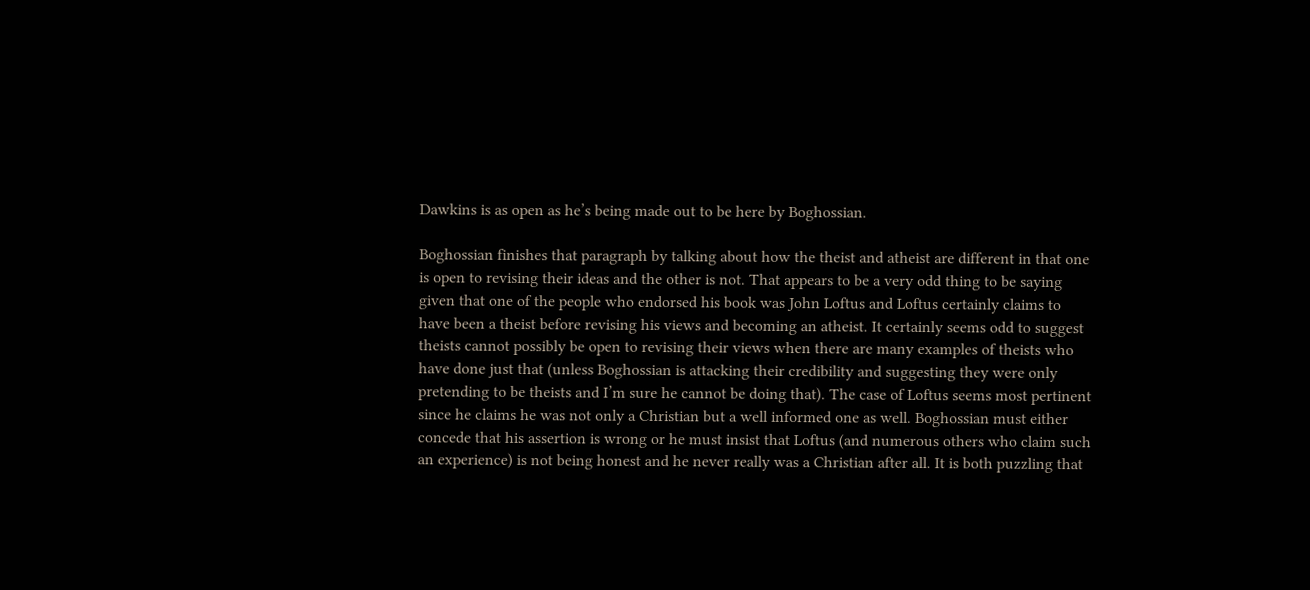Dawkins is as open as he’s being made out to be here by Boghossian.

Boghossian finishes that paragraph by talking about how the theist and atheist are different in that one is open to revising their ideas and the other is not. That appears to be a very odd thing to be saying given that one of the people who endorsed his book was John Loftus and Loftus certainly claims to have been a theist before revising his views and becoming an atheist. It certainly seems odd to suggest theists cannot possibly be open to revising their views when there are many examples of theists who have done just that (unless Boghossian is attacking their credibility and suggesting they were only pretending to be theists and I’m sure he cannot be doing that). The case of Loftus seems most pertinent since he claims he was not only a Christian but a well informed one as well. Boghossian must either concede that his assertion is wrong or he must insist that Loftus (and numerous others who claim such an experience) is not being honest and he never really was a Christian after all. It is both puzzling that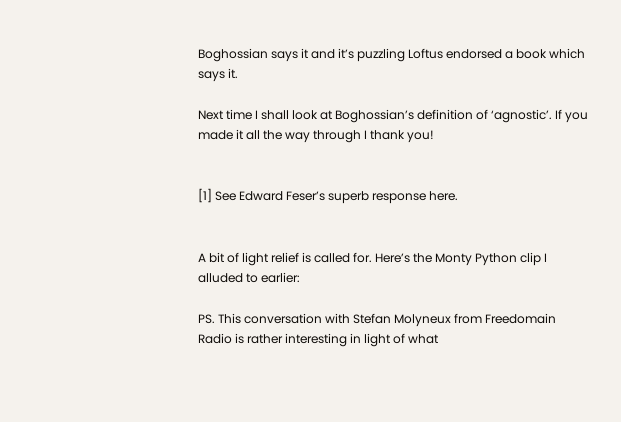Boghossian says it and it’s puzzling Loftus endorsed a book which says it.

Next time I shall look at Boghossian’s definition of ‘agnostic’. If you made it all the way through I thank you!


[1] See Edward Feser’s superb response here.


A bit of light relief is called for. Here’s the Monty Python clip I alluded to earlier:

PS. This conversation with Stefan Molyneux from Freedomain Radio is rather interesting in light of what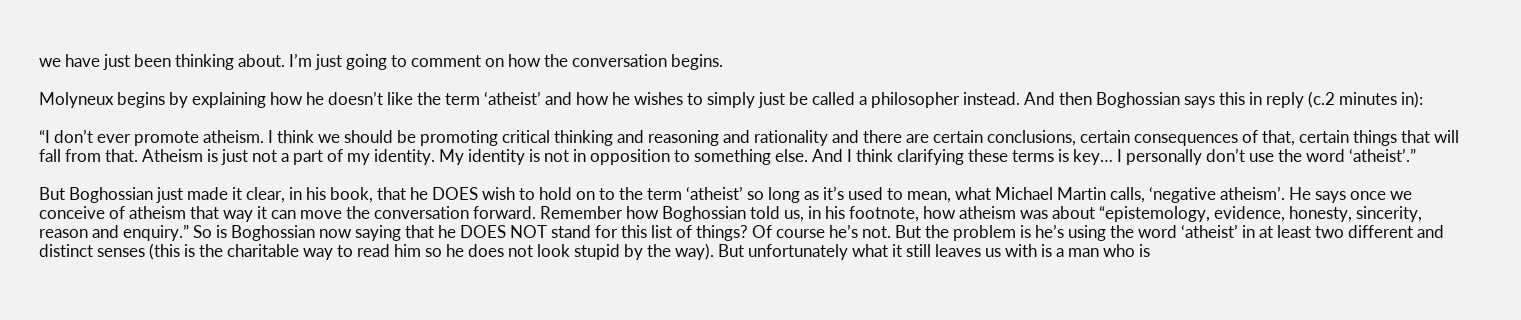we have just been thinking about. I’m just going to comment on how the conversation begins.

Molyneux begins by explaining how he doesn’t like the term ‘atheist’ and how he wishes to simply just be called a philosopher instead. And then Boghossian says this in reply (c.2 minutes in):

“I don’t ever promote atheism. I think we should be promoting critical thinking and reasoning and rationality and there are certain conclusions, certain consequences of that, certain things that will fall from that. Atheism is just not a part of my identity. My identity is not in opposition to something else. And I think clarifying these terms is key… I personally don’t use the word ‘atheist’.”

But Boghossian just made it clear, in his book, that he DOES wish to hold on to the term ‘atheist’ so long as it’s used to mean, what Michael Martin calls, ‘negative atheism’. He says once we conceive of atheism that way it can move the conversation forward. Remember how Boghossian told us, in his footnote, how atheism was about “epistemology, evidence, honesty, sincerity, reason and enquiry.” So is Boghossian now saying that he DOES NOT stand for this list of things? Of course he’s not. But the problem is he’s using the word ‘atheist’ in at least two different and distinct senses (this is the charitable way to read him so he does not look stupid by the way). But unfortunately what it still leaves us with is a man who is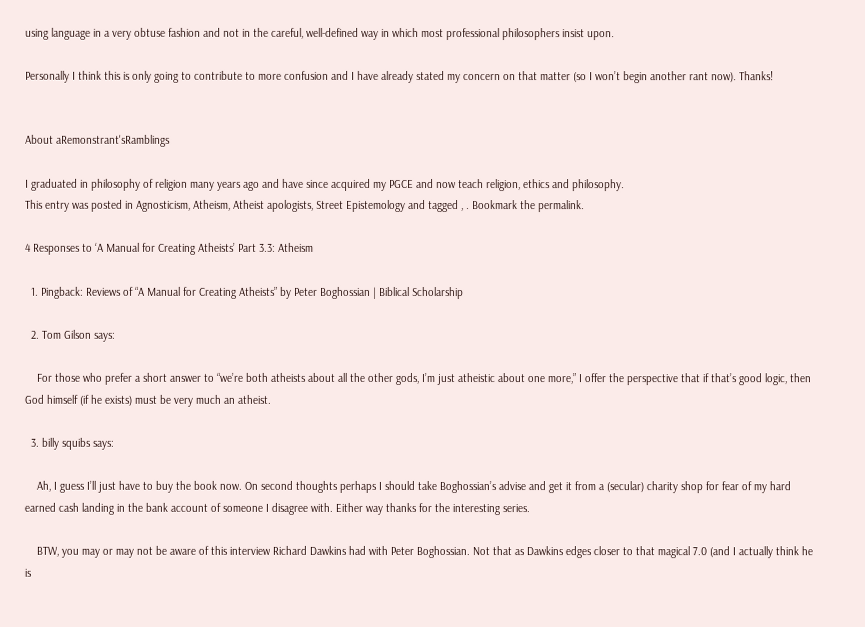using language in a very obtuse fashion and not in the careful, well-defined way in which most professional philosophers insist upon.

Personally I think this is only going to contribute to more confusion and I have already stated my concern on that matter (so I won’t begin another rant now). Thanks!


About aRemonstrant'sRamblings

I graduated in philosophy of religion many years ago and have since acquired my PGCE and now teach religion, ethics and philosophy.
This entry was posted in Agnosticism, Atheism, Atheist apologists, Street Epistemology and tagged , . Bookmark the permalink.

4 Responses to ‘A Manual for Creating Atheists’ Part 3.3: Atheism

  1. Pingback: Reviews of “A Manual for Creating Atheists” by Peter Boghossian | Biblical Scholarship

  2. Tom Gilson says:

    For those who prefer a short answer to “we’re both atheists about all the other gods, I’m just atheistic about one more,” I offer the perspective that if that’s good logic, then God himself (if he exists) must be very much an atheist.

  3. billy squibs says:

    Ah, I guess I’ll just have to buy the book now. On second thoughts perhaps I should take Boghossian’s advise and get it from a (secular) charity shop for fear of my hard earned cash landing in the bank account of someone I disagree with. Either way thanks for the interesting series.

    BTW, you may or may not be aware of this interview Richard Dawkins had with Peter Boghossian. Not that as Dawkins edges closer to that magical 7.0 (and I actually think he is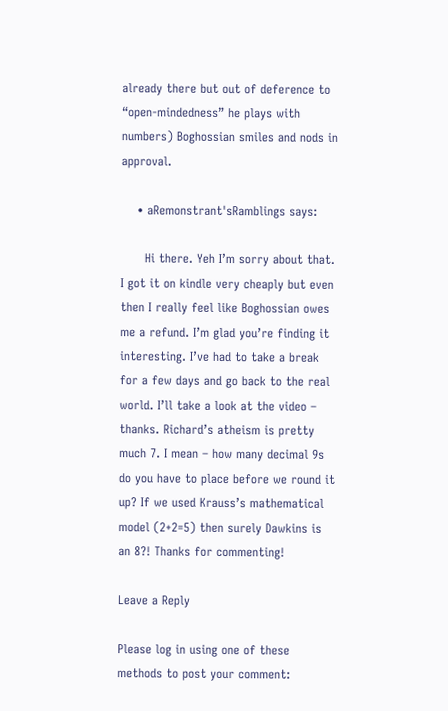already there but out of deference to “open-mindedness” he plays with numbers) Boghossian smiles and nods in approval.

    • aRemonstrant'sRamblings says:

      Hi there. Yeh I’m sorry about that. I got it on kindle very cheaply but even then I really feel like Boghossian owes me a refund. I’m glad you’re finding it interesting. I’ve had to take a break for a few days and go back to the real world. I’ll take a look at the video – thanks. Richard’s atheism is pretty much 7. I mean – how many decimal 9s do you have to place before we round it up? If we used Krauss’s mathematical model (2+2=5) then surely Dawkins is an 8?! Thanks for commenting!

Leave a Reply

Please log in using one of these methods to post your comment: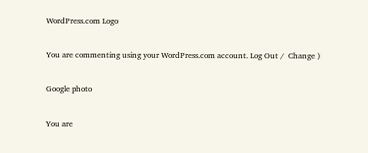WordPress.com Logo

You are commenting using your WordPress.com account. Log Out /  Change )

Google photo

You are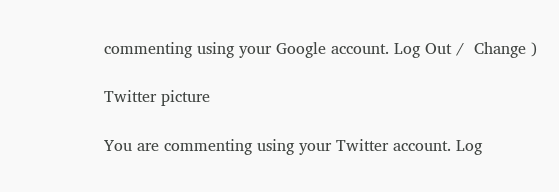commenting using your Google account. Log Out /  Change )

Twitter picture

You are commenting using your Twitter account. Log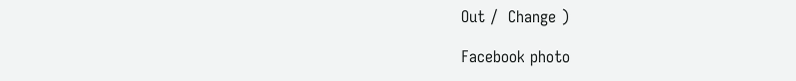Out /  Change )

Facebook photo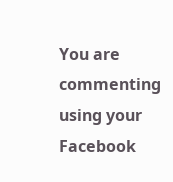You are commenting using your Facebook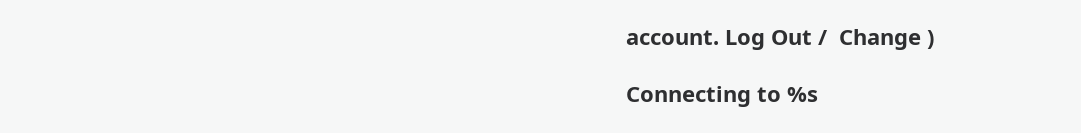account. Log Out /  Change )

Connecting to %s